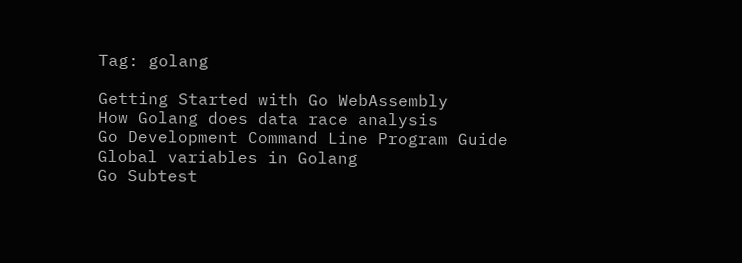Tag: golang

Getting Started with Go WebAssembly
How Golang does data race analysis
Go Development Command Line Program Guide
Global variables in Golang
Go Subtest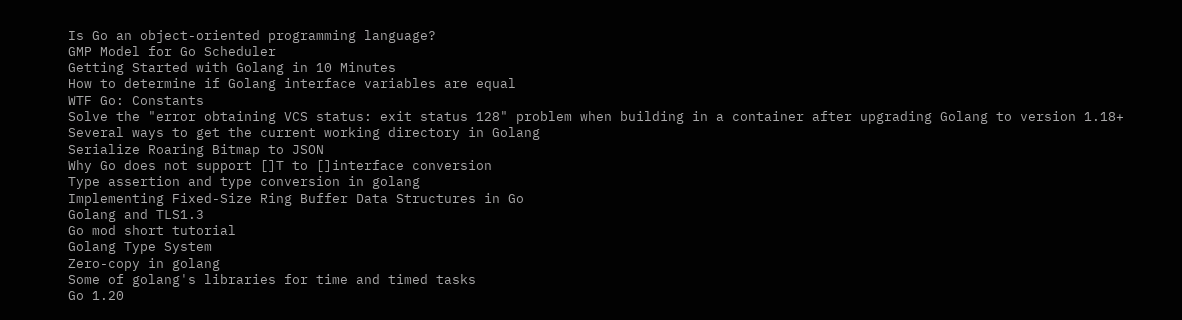Is Go an object-oriented programming language?
GMP Model for Go Scheduler
Getting Started with Golang in 10 Minutes
How to determine if Golang interface variables are equal
WTF Go: Constants
Solve the "error obtaining VCS status: exit status 128" problem when building in a container after upgrading Golang to version 1.18+
Several ways to get the current working directory in Golang
Serialize Roaring Bitmap to JSON
Why Go does not support []T to []interface conversion
Type assertion and type conversion in golang
Implementing Fixed-Size Ring Buffer Data Structures in Go
Golang and TLS1.3
Go mod short tutorial
Golang Type System
Zero-copy in golang
Some of golang's libraries for time and timed tasks
Go 1.20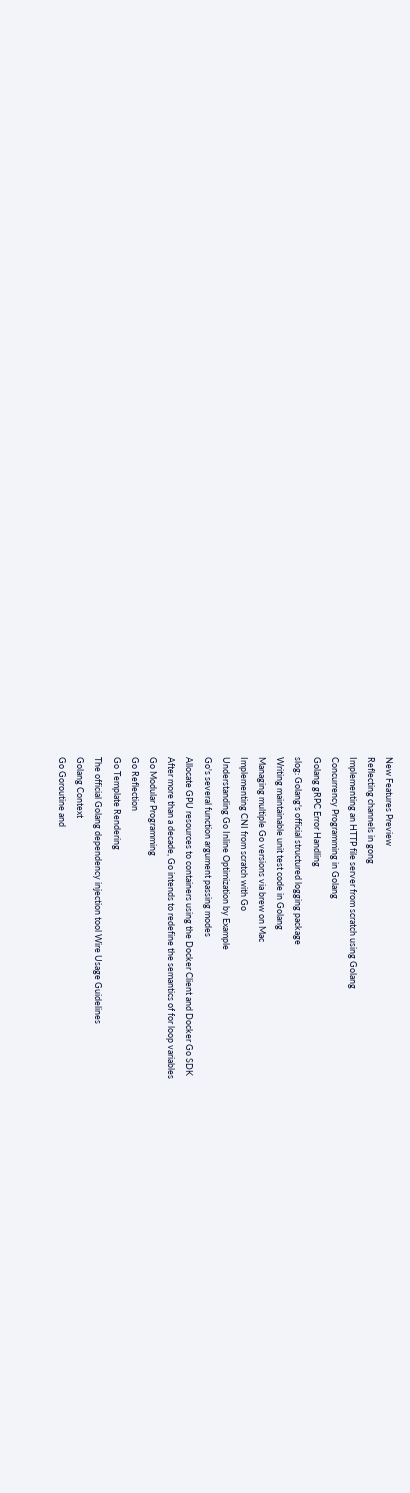New Features Preview
Reflecting channels in gong
Implementing an HTTP file server from scratch using Golang
Concurrency Programming in Golang
Golang gRPC Error Handling
slog: Golang's official structured logging package
Writing maintainable unit test code in Golang
Managing multiple Go versions via brew on Mac
Implementing CNI from scratch with Go
Understanding Go Inline Optimization by Example
Go's several function argument passing modes
Allocate GPU resources to containers using the Docker Client and Docker Go SDK
After more than a decade, Go intends to redefine the semantics of for loop variables
Go Modular Programming
Go Reflection
Go Template Rendering
The official Golang dependency injection tool Wire Usage Guidelines
Golang Context
Go Goroutine and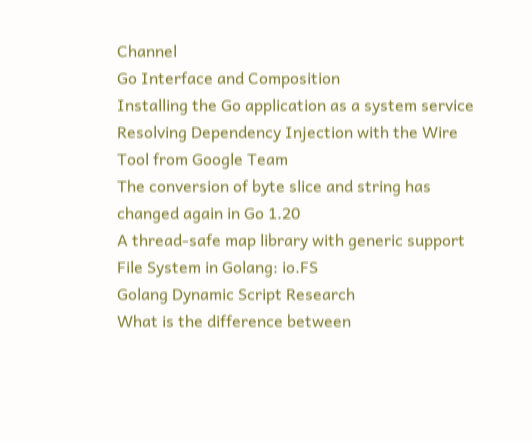Channel
Go Interface and Composition
Installing the Go application as a system service
Resolving Dependency Injection with the Wire Tool from Google Team
The conversion of byte slice and string has changed again in Go 1.20
A thread-safe map library with generic support
File System in Golang: io.FS
Golang Dynamic Script Research
What is the difference between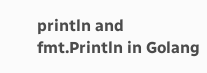println and fmt.Println in Golang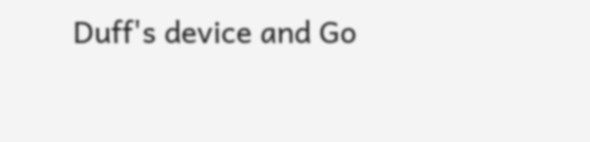Duff's device and Go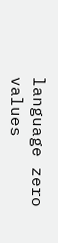language zero values